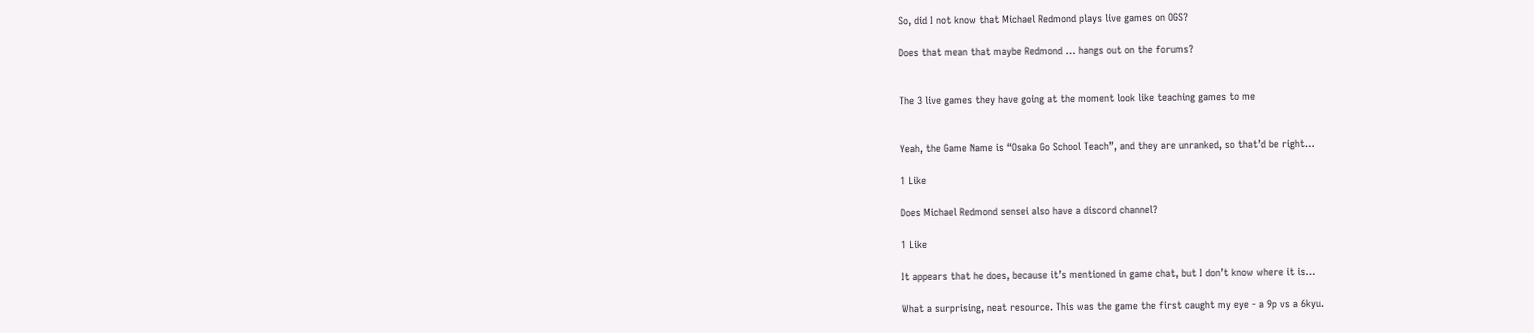So, did I not know that Michael Redmond plays live games on OGS?

Does that mean that maybe Redmond … hangs out on the forums?


The 3 live games they have going at the moment look like teaching games to me


Yeah, the Game Name is “Osaka Go School Teach”, and they are unranked, so that’d be right…

1 Like

Does Michael Redmond sensei also have a discord channel?

1 Like

It appears that he does, because it’s mentioned in game chat, but I don’t know where it is…

What a surprising, neat resource. This was the game the first caught my eye - a 9p vs a 6kyu.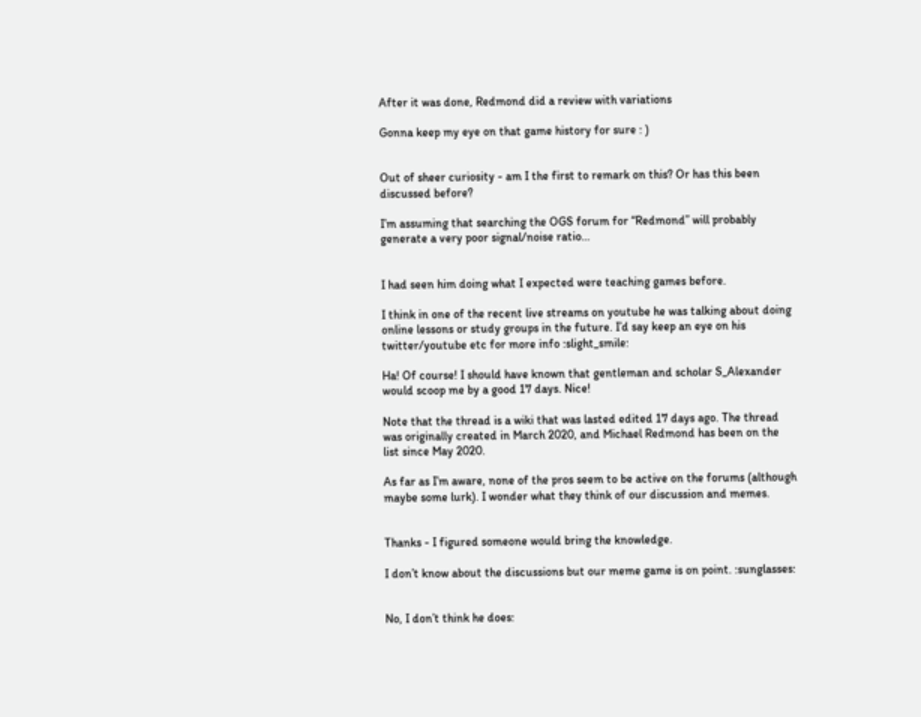After it was done, Redmond did a review with variations

Gonna keep my eye on that game history for sure : )


Out of sheer curiosity - am I the first to remark on this? Or has this been discussed before?

I’m assuming that searching the OGS forum for “Redmond” will probably generate a very poor signal/noise ratio…


I had seen him doing what I expected were teaching games before.

I think in one of the recent live streams on youtube he was talking about doing online lessons or study groups in the future. I’d say keep an eye on his twitter/youtube etc for more info :slight_smile:

Ha! Of course! I should have known that gentleman and scholar S_Alexander would scoop me by a good 17 days. Nice!

Note that the thread is a wiki that was lasted edited 17 days ago. The thread was originally created in March 2020, and Michael Redmond has been on the list since May 2020.

As far as I’m aware, none of the pros seem to be active on the forums (although maybe some lurk). I wonder what they think of our discussion and memes.


Thanks - I figured someone would bring the knowledge.

I don’t know about the discussions but our meme game is on point. :sunglasses:


No, I don’t think he does: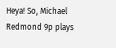Heya! So, Michael Redmond 9p plays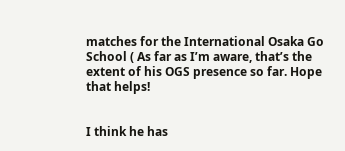matches for the International Osaka Go School ( As far as I’m aware, that’s the extent of his OGS presence so far. Hope that helps!


I think he has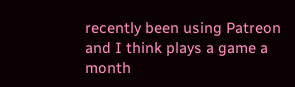recently been using Patreon and I think plays a game a month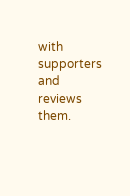with supporters and reviews them.